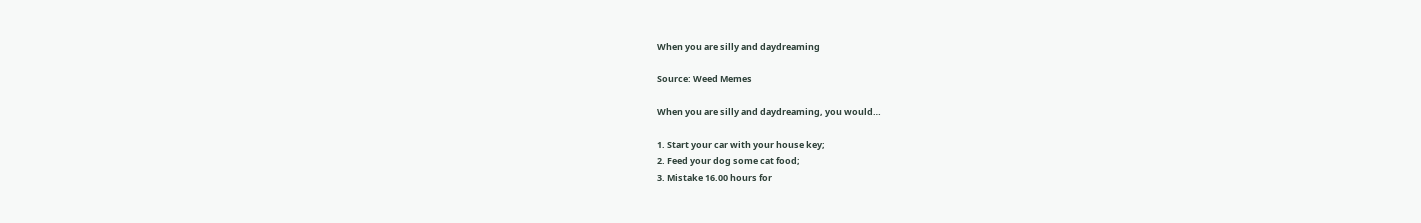When you are silly and daydreaming

Source: Weed Memes

When you are silly and daydreaming, you would…

1. Start your car with your house key;
2. Feed your dog some cat food;
3. Mistake 16.00 hours for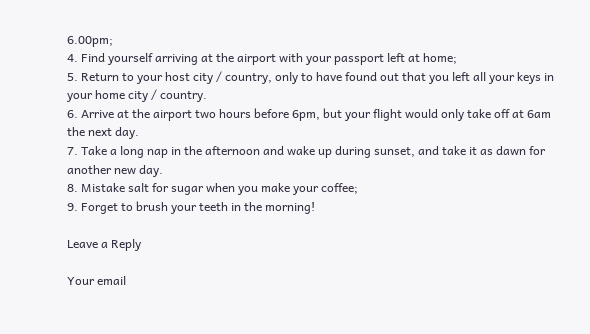6.00pm;
4. Find yourself arriving at the airport with your passport left at home;
5. Return to your host city / country, only to have found out that you left all your keys in your home city / country.
6. Arrive at the airport two hours before 6pm, but your flight would only take off at 6am the next day.
7. Take a long nap in the afternoon and wake up during sunset, and take it as dawn for another new day.
8. Mistake salt for sugar when you make your coffee;
9. Forget to brush your teeth in the morning!

Leave a Reply

Your email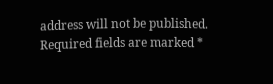address will not be published. Required fields are marked *